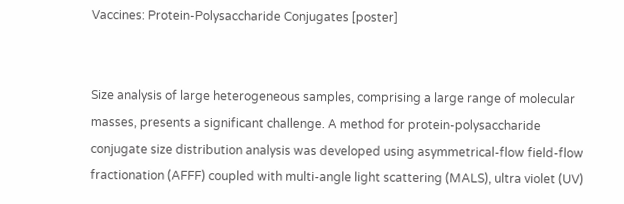Vaccines: Protein-Polysaccharide Conjugates [poster]


Size analysis of large heterogeneous samples, comprising a large range of molecular masses, presents a significant challenge. A method for protein-polysaccharide conjugate size distribution analysis was developed using asymmetrical-flow field-flow fractionation (AFFF) coupled with multi-angle light scattering (MALS), ultra violet (UV)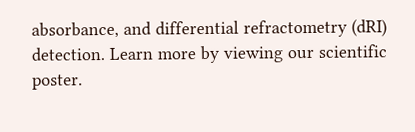absorbance, and differential refractometry (dRI) detection. Learn more by viewing our scientific poster.